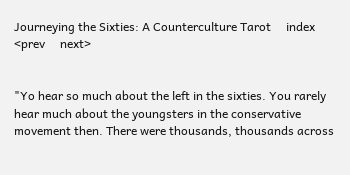Journeying the Sixties: A Counterculture Tarot     index     <prev     next>


"Yo hear so much about the left in the sixties. You rarely hear much about the youngsters in the conservative movement then. There were thousands, thousands across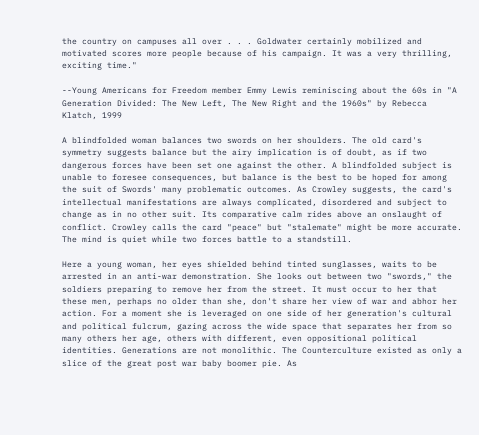the country on campuses all over . . . Goldwater certainly mobilized and motivated scores more people because of his campaign. It was a very thrilling, exciting time."

--Young Americans for Freedom member Emmy Lewis reminiscing about the 60s in "A Generation Divided: The New Left, The New Right and the 1960s" by Rebecca Klatch, 1999

A blindfolded woman balances two swords on her shoulders. The old card's symmetry suggests balance but the airy implication is of doubt, as if two dangerous forces have been set one against the other. A blindfolded subject is unable to foresee consequences, but balance is the best to be hoped for among the suit of Swords' many problematic outcomes. As Crowley suggests, the card's intellectual manifestations are always complicated, disordered and subject to change as in no other suit. Its comparative calm rides above an onslaught of conflict. Crowley calls the card "peace" but "stalemate" might be more accurate. The mind is quiet while two forces battle to a standstill.

Here a young woman, her eyes shielded behind tinted sunglasses, waits to be arrested in an anti-war demonstration. She looks out between two "swords," the soldiers preparing to remove her from the street. It must occur to her that these men, perhaps no older than she, don't share her view of war and abhor her action. For a moment she is leveraged on one side of her generation's cultural and political fulcrum, gazing across the wide space that separates her from so many others her age, others with different, even oppositional political identities. Generations are not monolithic. The Counterculture existed as only a slice of the great post war baby boomer pie. As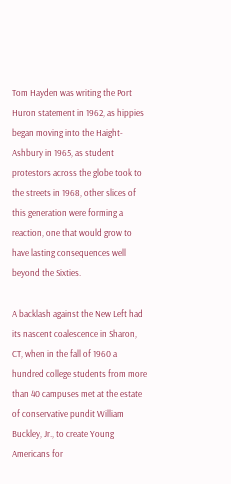Tom Hayden was writing the Port Huron statement in 1962, as hippies began moving into the Haight-Ashbury in 1965, as student protestors across the globe took to the streets in 1968, other slices of this generation were forming a reaction, one that would grow to have lasting consequences well beyond the Sixties.

A backlash against the New Left had its nascent coalescence in Sharon, CT, when in the fall of 1960 a hundred college students from more than 40 campuses met at the estate of conservative pundit William Buckley, Jr., to create Young Americans for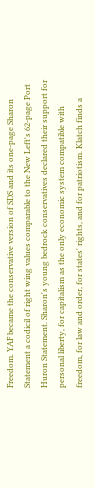Freedom. YAF became the conservative version of SDS and its one-page Sharon Statement a codicil of right wing values comparable to the New Left's 62-page Port Huron Statement. Sharon's young bedrock conservatives declared their support for personal liberty, for capitalism as the only economic system compatible with freedom, for law and order, for states' rights, and for patriotism. Klatch finds a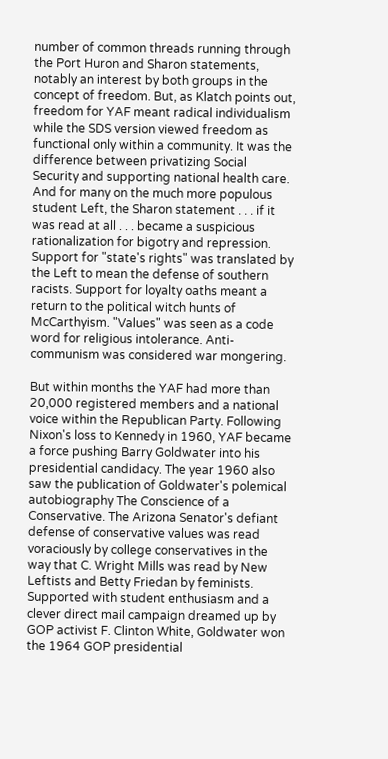number of common threads running through the Port Huron and Sharon statements, notably an interest by both groups in the concept of freedom. But, as Klatch points out, freedom for YAF meant radical individualism while the SDS version viewed freedom as functional only within a community. It was the difference between privatizing Social Security and supporting national health care. And for many on the much more populous student Left, the Sharon statement . . . if it was read at all . . . became a suspicious rationalization for bigotry and repression. Support for "state's rights" was translated by the Left to mean the defense of southern racists. Support for loyalty oaths meant a return to the political witch hunts of McCarthyism. "Values" was seen as a code word for religious intolerance. Anti-communism was considered war mongering.

But within months the YAF had more than 20,000 registered members and a national voice within the Republican Party. Following Nixon's loss to Kennedy in 1960, YAF became a force pushing Barry Goldwater into his presidential candidacy. The year 1960 also saw the publication of Goldwater's polemical autobiography The Conscience of a Conservative. The Arizona Senator's defiant defense of conservative values was read voraciously by college conservatives in the way that C. Wright Mills was read by New Leftists and Betty Friedan by feminists. Supported with student enthusiasm and a clever direct mail campaign dreamed up by GOP activist F. Clinton White, Goldwater won the 1964 GOP presidential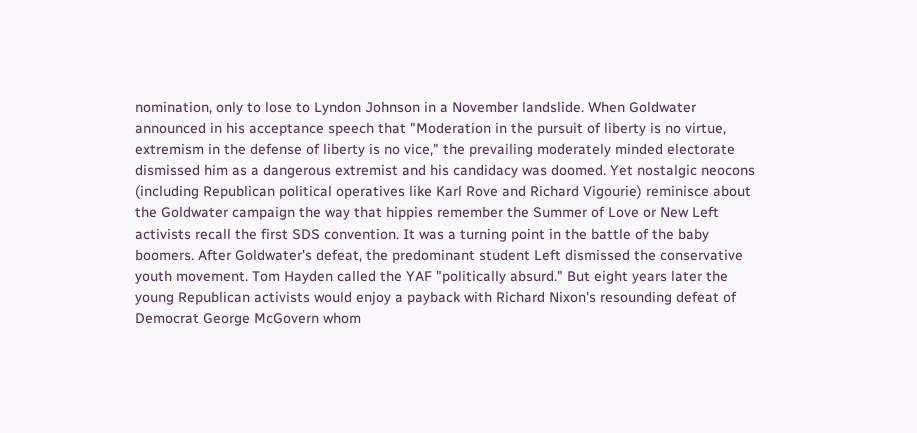nomination, only to lose to Lyndon Johnson in a November landslide. When Goldwater announced in his acceptance speech that "Moderation in the pursuit of liberty is no virtue, extremism in the defense of liberty is no vice," the prevailing moderately minded electorate dismissed him as a dangerous extremist and his candidacy was doomed. Yet nostalgic neocons (including Republican political operatives like Karl Rove and Richard Vigourie) reminisce about the Goldwater campaign the way that hippies remember the Summer of Love or New Left activists recall the first SDS convention. It was a turning point in the battle of the baby boomers. After Goldwater's defeat, the predominant student Left dismissed the conservative youth movement. Tom Hayden called the YAF "politically absurd." But eight years later the young Republican activists would enjoy a payback with Richard Nixon's resounding defeat of Democrat George McGovern whom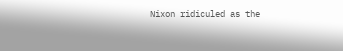Nixon ridiculed as the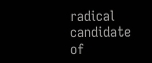radical candidate of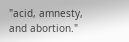"acid, amnesty, and abortion."